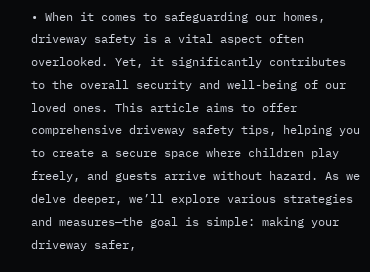• When it comes to safeguarding our homes, driveway safety is a vital aspect often overlooked. Yet, it significantly contributes to the overall security and well-being of our loved ones. This article aims to offer comprehensive driveway safety tips, helping you to create a secure space where children play freely, and guests arrive without hazard. As we delve deeper, we’ll explore various strategies and measures—the goal is simple: making your driveway safer,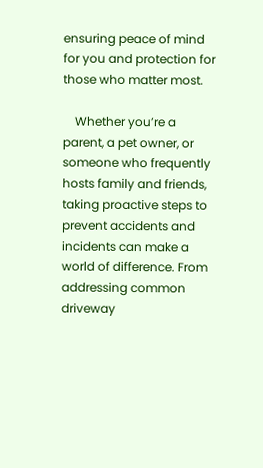ensuring peace of mind for you and protection for those who matter most.

    Whether you’re a parent, a pet owner, or someone who frequently hosts family and friends, taking proactive steps to prevent accidents and incidents can make a world of difference. From addressing common driveway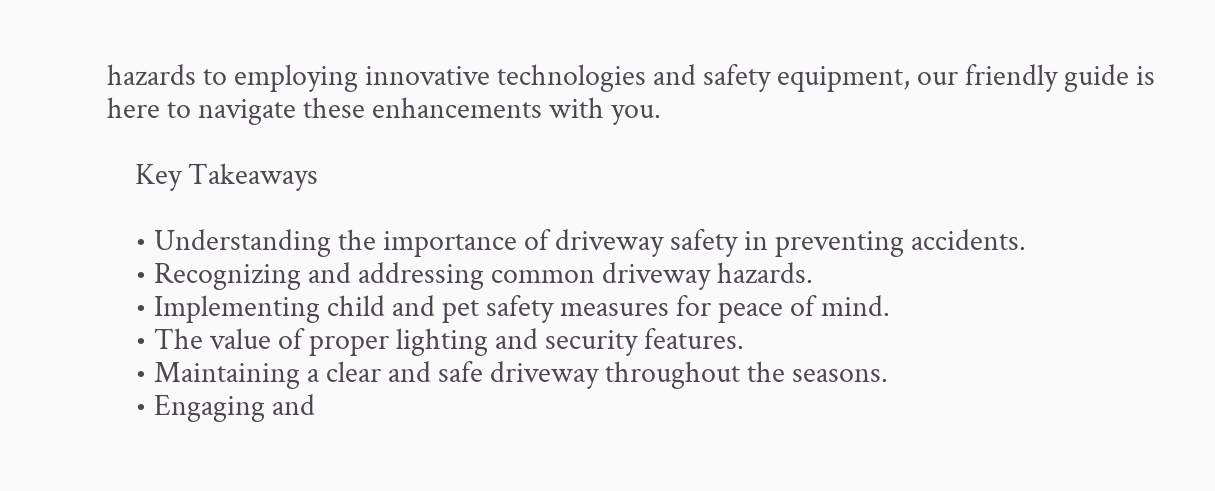hazards to employing innovative technologies and safety equipment, our friendly guide is here to navigate these enhancements with you.

    Key Takeaways

    • Understanding the importance of driveway safety in preventing accidents.
    • Recognizing and addressing common driveway hazards.
    • Implementing child and pet safety measures for peace of mind.
    • The value of proper lighting and security features.
    • Maintaining a clear and safe driveway throughout the seasons.
    • Engaging and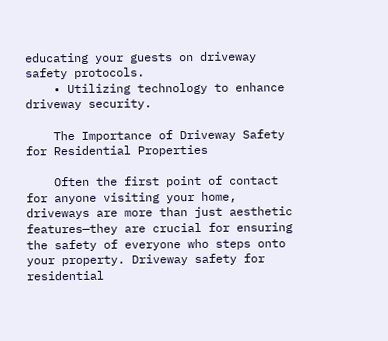educating your guests on driveway safety protocols.
    • Utilizing technology to enhance driveway security.

    The Importance of Driveway Safety for Residential Properties

    Often the first point of contact for anyone visiting your home, driveways are more than just aesthetic features—they are crucial for ensuring the safety of everyone who steps onto your property. Driveway safety for residential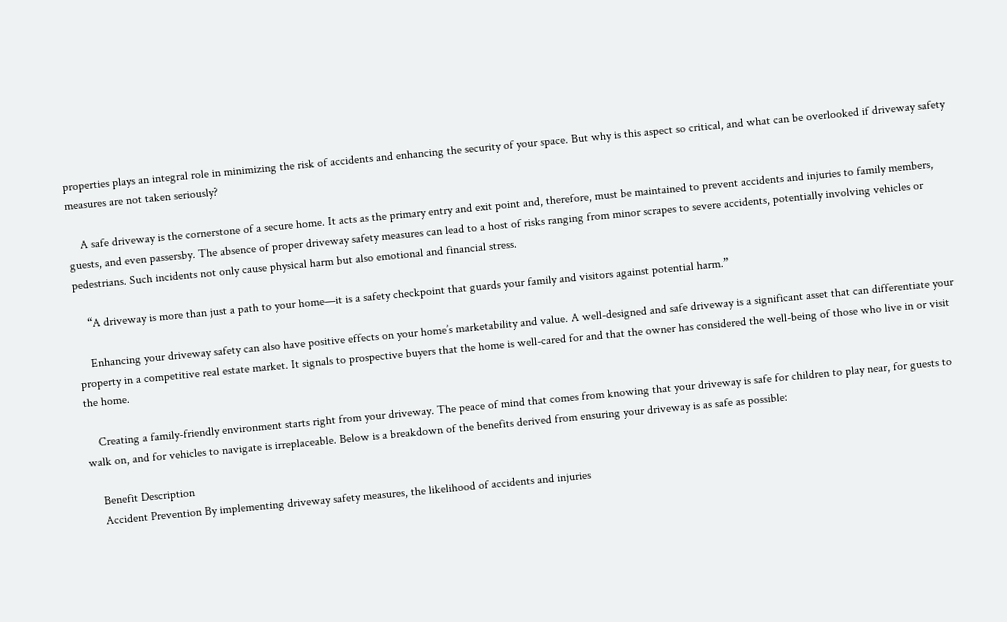properties plays an integral role in minimizing the risk of accidents and enhancing the security of your space. But why is this aspect so critical, and what can be overlooked if driveway safety measures are not taken seriously?

    A safe driveway is the cornerstone of a secure home. It acts as the primary entry and exit point and, therefore, must be maintained to prevent accidents and injuries to family members, guests, and even passersby. The absence of proper driveway safety measures can lead to a host of risks ranging from minor scrapes to severe accidents, potentially involving vehicles or pedestrians. Such incidents not only cause physical harm but also emotional and financial stress.

    “A driveway is more than just a path to your home—it is a safety checkpoint that guards your family and visitors against potential harm.”

    Enhancing your driveway safety can also have positive effects on your home’s marketability and value. A well-designed and safe driveway is a significant asset that can differentiate your property in a competitive real estate market. It signals to prospective buyers that the home is well-cared for and that the owner has considered the well-being of those who live in or visit the home.

    Creating a family-friendly environment starts right from your driveway. The peace of mind that comes from knowing that your driveway is safe for children to play near, for guests to walk on, and for vehicles to navigate is irreplaceable. Below is a breakdown of the benefits derived from ensuring your driveway is as safe as possible:

    Benefit Description
    Accident Prevention By implementing driveway safety measures, the likelihood of accidents and injuries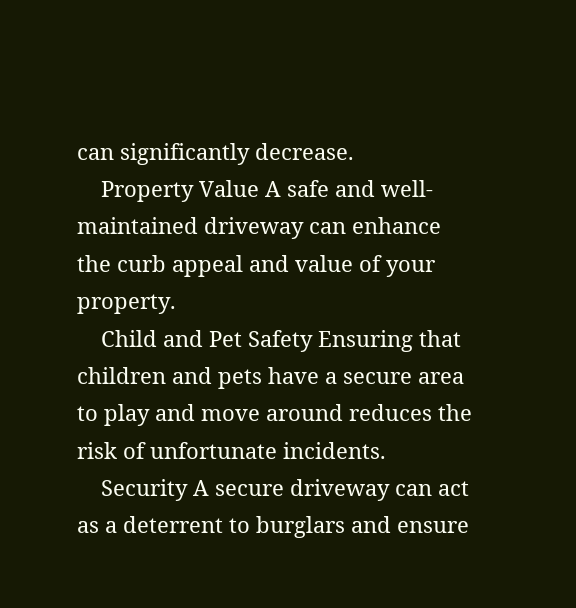can significantly decrease.
    Property Value A safe and well-maintained driveway can enhance the curb appeal and value of your property.
    Child and Pet Safety Ensuring that children and pets have a secure area to play and move around reduces the risk of unfortunate incidents.
    Security A secure driveway can act as a deterrent to burglars and ensure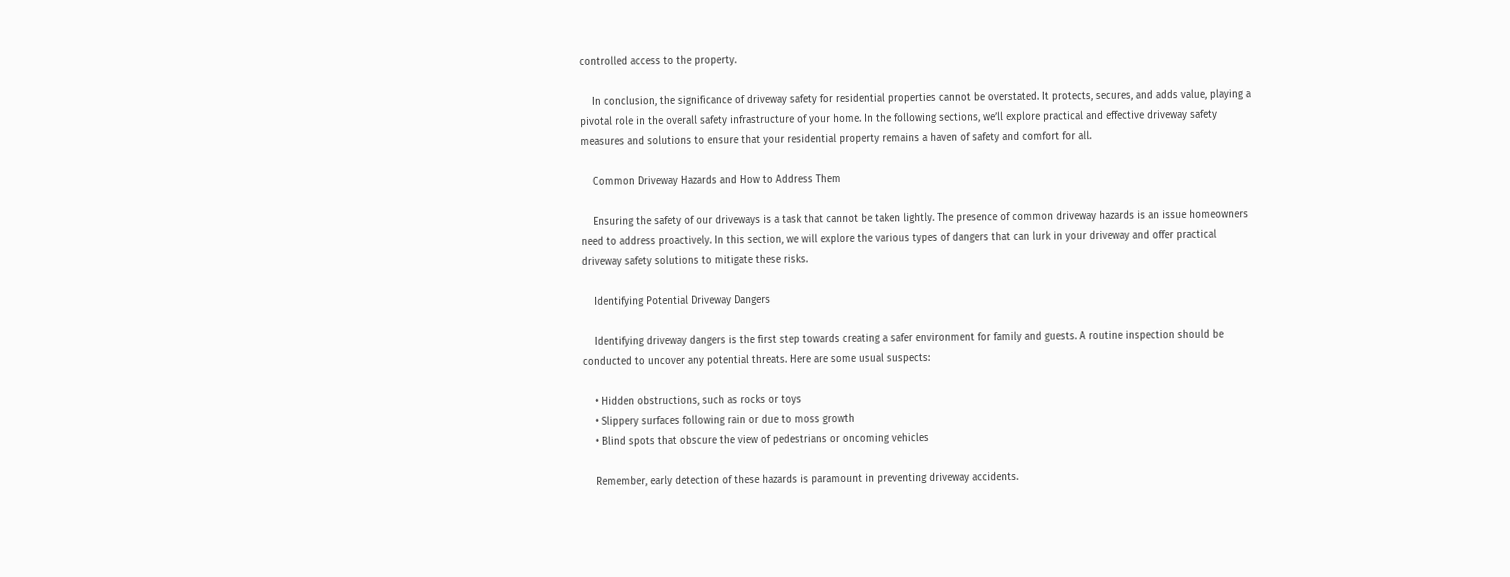controlled access to the property.

    In conclusion, the significance of driveway safety for residential properties cannot be overstated. It protects, secures, and adds value, playing a pivotal role in the overall safety infrastructure of your home. In the following sections, we’ll explore practical and effective driveway safety measures and solutions to ensure that your residential property remains a haven of safety and comfort for all.

    Common Driveway Hazards and How to Address Them

    Ensuring the safety of our driveways is a task that cannot be taken lightly. The presence of common driveway hazards is an issue homeowners need to address proactively. In this section, we will explore the various types of dangers that can lurk in your driveway and offer practical driveway safety solutions to mitigate these risks.

    Identifying Potential Driveway Dangers

    Identifying driveway dangers is the first step towards creating a safer environment for family and guests. A routine inspection should be conducted to uncover any potential threats. Here are some usual suspects:

    • Hidden obstructions, such as rocks or toys
    • Slippery surfaces following rain or due to moss growth
    • Blind spots that obscure the view of pedestrians or oncoming vehicles

    Remember, early detection of these hazards is paramount in preventing driveway accidents.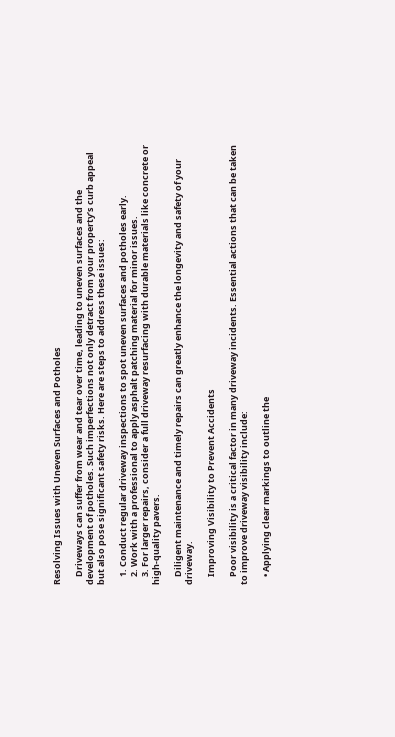Resolving Issues with Uneven Surfaces and Potholes

    Driveways can suffer from wear and tear over time, leading to uneven surfaces and the development of potholes. Such imperfections not only detract from your property’s curb appeal but also pose significant safety risks. Here are steps to address these issues:

    1. Conduct regular driveway inspections to spot uneven surfaces and potholes early.
    2. Work with a professional to apply asphalt patching material for minor issues.
    3. For larger repairs, consider a full driveway resurfacing with durable materials like concrete or high-quality pavers.

    Diligent maintenance and timely repairs can greatly enhance the longevity and safety of your driveway.

    Improving Visibility to Prevent Accidents

    Poor visibility is a critical factor in many driveway incidents. Essential actions that can be taken to improve driveway visibility include:

    • Applying clear markings to outline the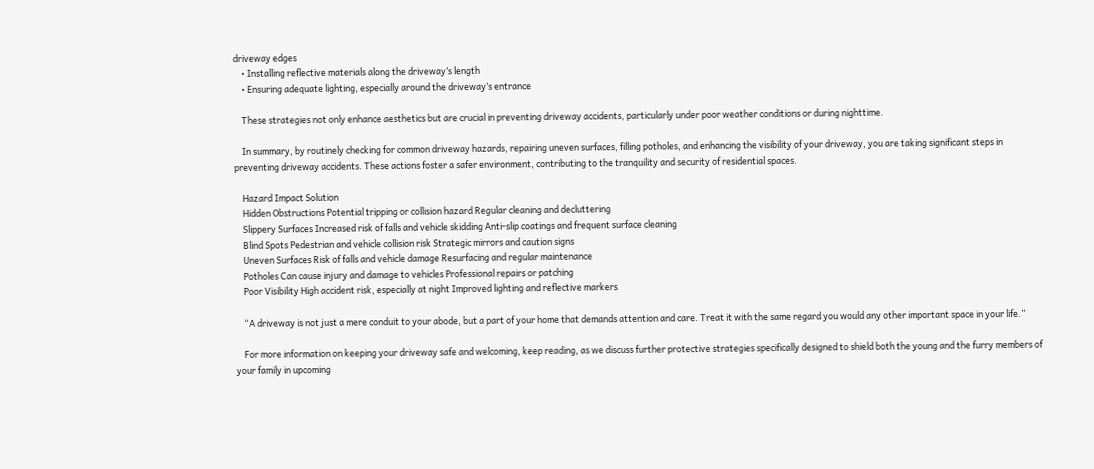driveway edges
    • Installing reflective materials along the driveway’s length
    • Ensuring adequate lighting, especially around the driveway’s entrance

    These strategies not only enhance aesthetics but are crucial in preventing driveway accidents, particularly under poor weather conditions or during nighttime.

    In summary, by routinely checking for common driveway hazards, repairing uneven surfaces, filling potholes, and enhancing the visibility of your driveway, you are taking significant steps in preventing driveway accidents. These actions foster a safer environment, contributing to the tranquility and security of residential spaces.

    Hazard Impact Solution
    Hidden Obstructions Potential tripping or collision hazard Regular cleaning and decluttering
    Slippery Surfaces Increased risk of falls and vehicle skidding Anti-slip coatings and frequent surface cleaning
    Blind Spots Pedestrian and vehicle collision risk Strategic mirrors and caution signs
    Uneven Surfaces Risk of falls and vehicle damage Resurfacing and regular maintenance
    Potholes Can cause injury and damage to vehicles Professional repairs or patching
    Poor Visibility High accident risk, especially at night Improved lighting and reflective markers

    “A driveway is not just a mere conduit to your abode, but a part of your home that demands attention and care. Treat it with the same regard you would any other important space in your life.”

    For more information on keeping your driveway safe and welcoming, keep reading, as we discuss further protective strategies specifically designed to shield both the young and the furry members of your family in upcoming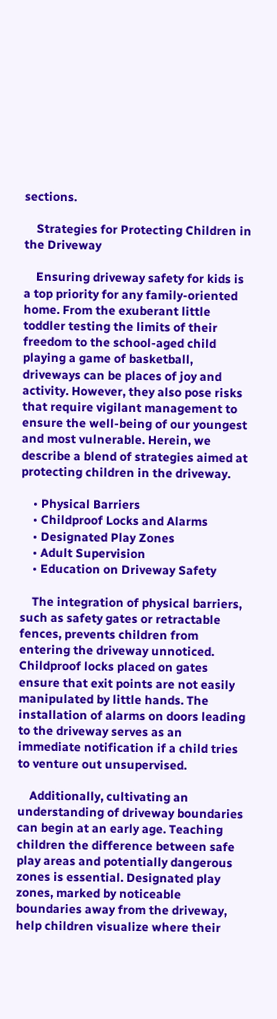sections.

    Strategies for Protecting Children in the Driveway

    Ensuring driveway safety for kids is a top priority for any family-oriented home. From the exuberant little toddler testing the limits of their freedom to the school-aged child playing a game of basketball, driveways can be places of joy and activity. However, they also pose risks that require vigilant management to ensure the well-being of our youngest and most vulnerable. Herein, we describe a blend of strategies aimed at protecting children in the driveway.

    • Physical Barriers
    • Childproof Locks and Alarms
    • Designated Play Zones
    • Adult Supervision
    • Education on Driveway Safety

    The integration of physical barriers, such as safety gates or retractable fences, prevents children from entering the driveway unnoticed. Childproof locks placed on gates ensure that exit points are not easily manipulated by little hands. The installation of alarms on doors leading to the driveway serves as an immediate notification if a child tries to venture out unsupervised.

    Additionally, cultivating an understanding of driveway boundaries can begin at an early age. Teaching children the difference between safe play areas and potentially dangerous zones is essential. Designated play zones, marked by noticeable boundaries away from the driveway, help children visualize where their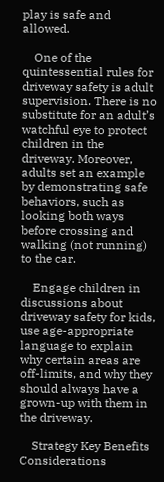play is safe and allowed.

    One of the quintessential rules for driveway safety is adult supervision. There is no substitute for an adult’s watchful eye to protect children in the driveway. Moreover, adults set an example by demonstrating safe behaviors, such as looking both ways before crossing and walking (not running) to the car.

    Engage children in discussions about driveway safety for kids, use age-appropriate language to explain why certain areas are off-limits, and why they should always have a grown-up with them in the driveway.

    Strategy Key Benefits Considerations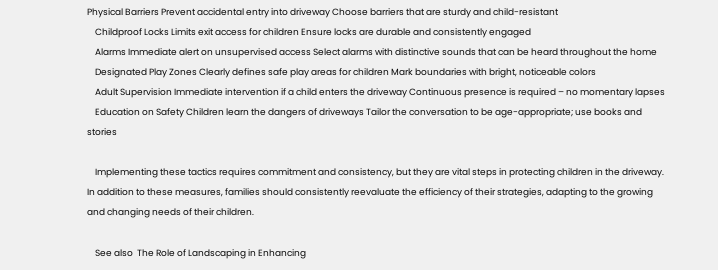Physical Barriers Prevent accidental entry into driveway Choose barriers that are sturdy and child-resistant
    Childproof Locks Limits exit access for children Ensure locks are durable and consistently engaged
    Alarms Immediate alert on unsupervised access Select alarms with distinctive sounds that can be heard throughout the home
    Designated Play Zones Clearly defines safe play areas for children Mark boundaries with bright, noticeable colors
    Adult Supervision Immediate intervention if a child enters the driveway Continuous presence is required – no momentary lapses
    Education on Safety Children learn the dangers of driveways Tailor the conversation to be age-appropriate; use books and stories

    Implementing these tactics requires commitment and consistency, but they are vital steps in protecting children in the driveway. In addition to these measures, families should consistently reevaluate the efficiency of their strategies, adapting to the growing and changing needs of their children.

    See also  The Role of Landscaping in Enhancing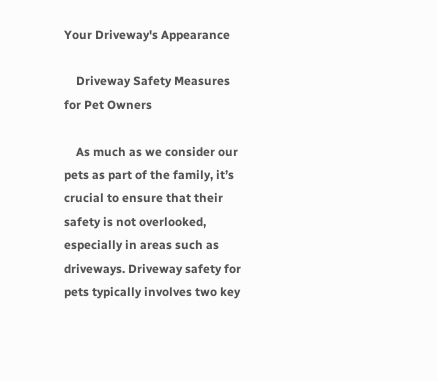Your Driveway's Appearance

    Driveway Safety Measures for Pet Owners

    As much as we consider our pets as part of the family, it’s crucial to ensure that their safety is not overlooked, especially in areas such as driveways. Driveway safety for pets typically involves two key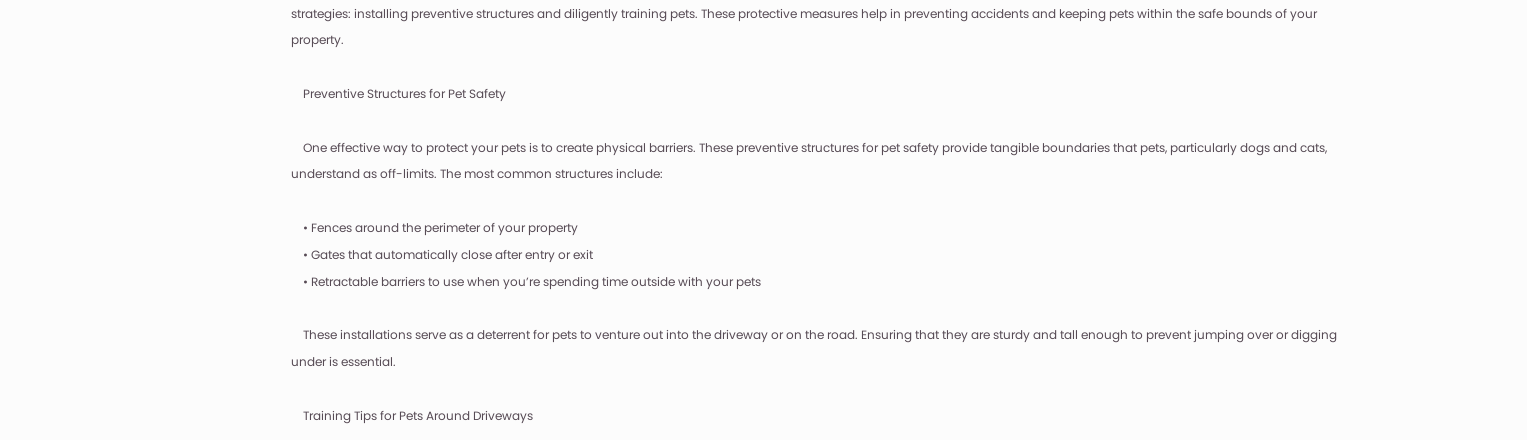strategies: installing preventive structures and diligently training pets. These protective measures help in preventing accidents and keeping pets within the safe bounds of your property.

    Preventive Structures for Pet Safety

    One effective way to protect your pets is to create physical barriers. These preventive structures for pet safety provide tangible boundaries that pets, particularly dogs and cats, understand as off-limits. The most common structures include:

    • Fences around the perimeter of your property
    • Gates that automatically close after entry or exit
    • Retractable barriers to use when you’re spending time outside with your pets

    These installations serve as a deterrent for pets to venture out into the driveway or on the road. Ensuring that they are sturdy and tall enough to prevent jumping over or digging under is essential.

    Training Tips for Pets Around Driveways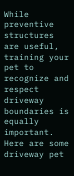While preventive structures are useful, training your pet to recognize and respect driveway boundaries is equally important. Here are some driveway pet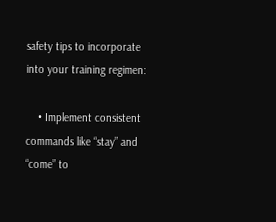safety tips to incorporate into your training regimen:

    • Implement consistent commands like “stay” and “come” to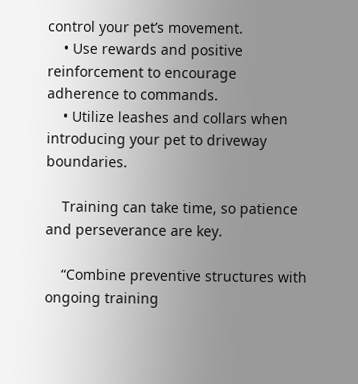control your pet’s movement.
    • Use rewards and positive reinforcement to encourage adherence to commands.
    • Utilize leashes and collars when introducing your pet to driveway boundaries.

    Training can take time, so patience and perseverance are key.

    “Combine preventive structures with ongoing training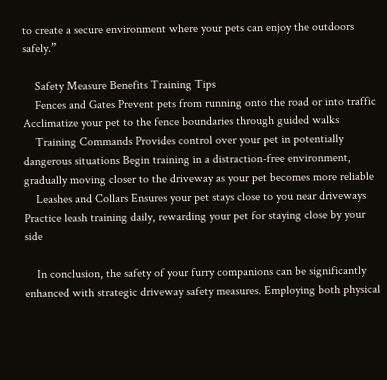to create a secure environment where your pets can enjoy the outdoors safely.”

    Safety Measure Benefits Training Tips
    Fences and Gates Prevent pets from running onto the road or into traffic Acclimatize your pet to the fence boundaries through guided walks
    Training Commands Provides control over your pet in potentially dangerous situations Begin training in a distraction-free environment, gradually moving closer to the driveway as your pet becomes more reliable
    Leashes and Collars Ensures your pet stays close to you near driveways Practice leash training daily, rewarding your pet for staying close by your side

    In conclusion, the safety of your furry companions can be significantly enhanced with strategic driveway safety measures. Employing both physical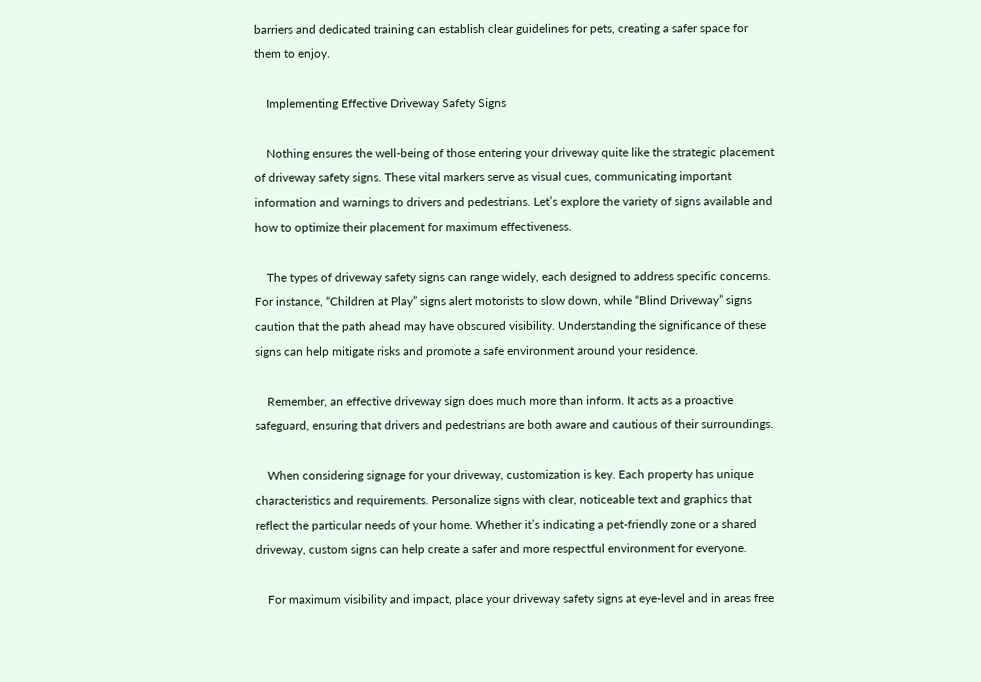barriers and dedicated training can establish clear guidelines for pets, creating a safer space for them to enjoy.

    Implementing Effective Driveway Safety Signs

    Nothing ensures the well-being of those entering your driveway quite like the strategic placement of driveway safety signs. These vital markers serve as visual cues, communicating important information and warnings to drivers and pedestrians. Let’s explore the variety of signs available and how to optimize their placement for maximum effectiveness.

    The types of driveway safety signs can range widely, each designed to address specific concerns. For instance, “Children at Play” signs alert motorists to slow down, while “Blind Driveway” signs caution that the path ahead may have obscured visibility. Understanding the significance of these signs can help mitigate risks and promote a safe environment around your residence.

    Remember, an effective driveway sign does much more than inform. It acts as a proactive safeguard, ensuring that drivers and pedestrians are both aware and cautious of their surroundings.

    When considering signage for your driveway, customization is key. Each property has unique characteristics and requirements. Personalize signs with clear, noticeable text and graphics that reflect the particular needs of your home. Whether it’s indicating a pet-friendly zone or a shared driveway, custom signs can help create a safer and more respectful environment for everyone.

    For maximum visibility and impact, place your driveway safety signs at eye-level and in areas free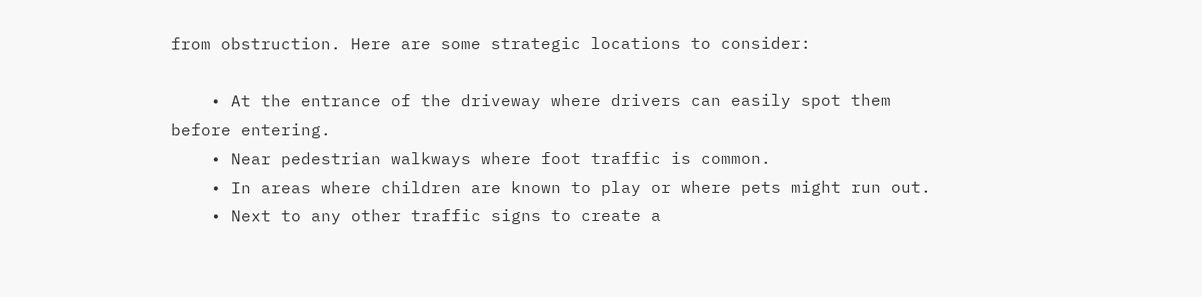from obstruction. Here are some strategic locations to consider:

    • At the entrance of the driveway where drivers can easily spot them before entering.
    • Near pedestrian walkways where foot traffic is common.
    • In areas where children are known to play or where pets might run out.
    • Next to any other traffic signs to create a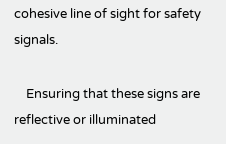cohesive line of sight for safety signals.

    Ensuring that these signs are reflective or illuminated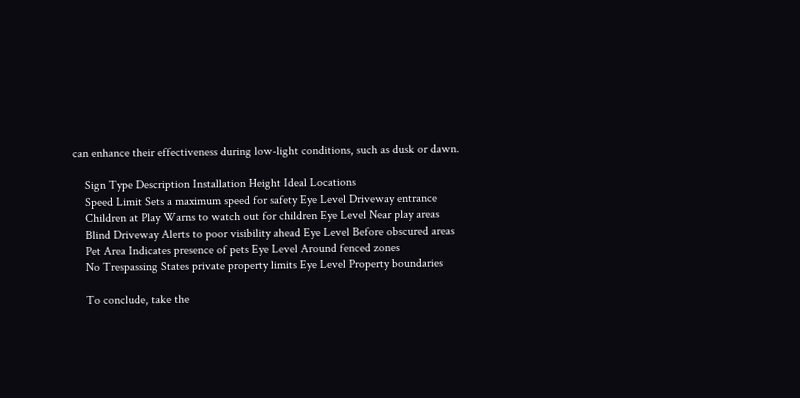can enhance their effectiveness during low-light conditions, such as dusk or dawn.

    Sign Type Description Installation Height Ideal Locations
    Speed Limit Sets a maximum speed for safety Eye Level Driveway entrance
    Children at Play Warns to watch out for children Eye Level Near play areas
    Blind Driveway Alerts to poor visibility ahead Eye Level Before obscured areas
    Pet Area Indicates presence of pets Eye Level Around fenced zones
    No Trespassing States private property limits Eye Level Property boundaries

    To conclude, take the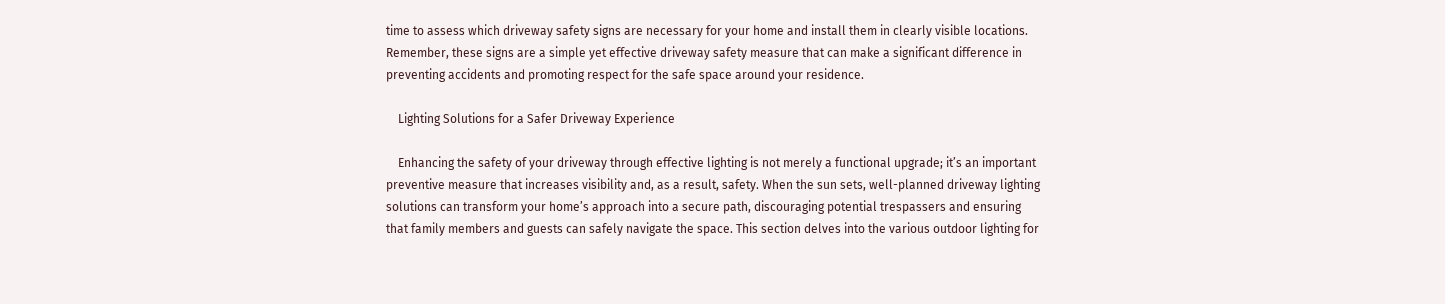time to assess which driveway safety signs are necessary for your home and install them in clearly visible locations. Remember, these signs are a simple yet effective driveway safety measure that can make a significant difference in preventing accidents and promoting respect for the safe space around your residence.

    Lighting Solutions for a Safer Driveway Experience

    Enhancing the safety of your driveway through effective lighting is not merely a functional upgrade; it’s an important preventive measure that increases visibility and, as a result, safety. When the sun sets, well-planned driveway lighting solutions can transform your home’s approach into a secure path, discouraging potential trespassers and ensuring that family members and guests can safely navigate the space. This section delves into the various outdoor lighting for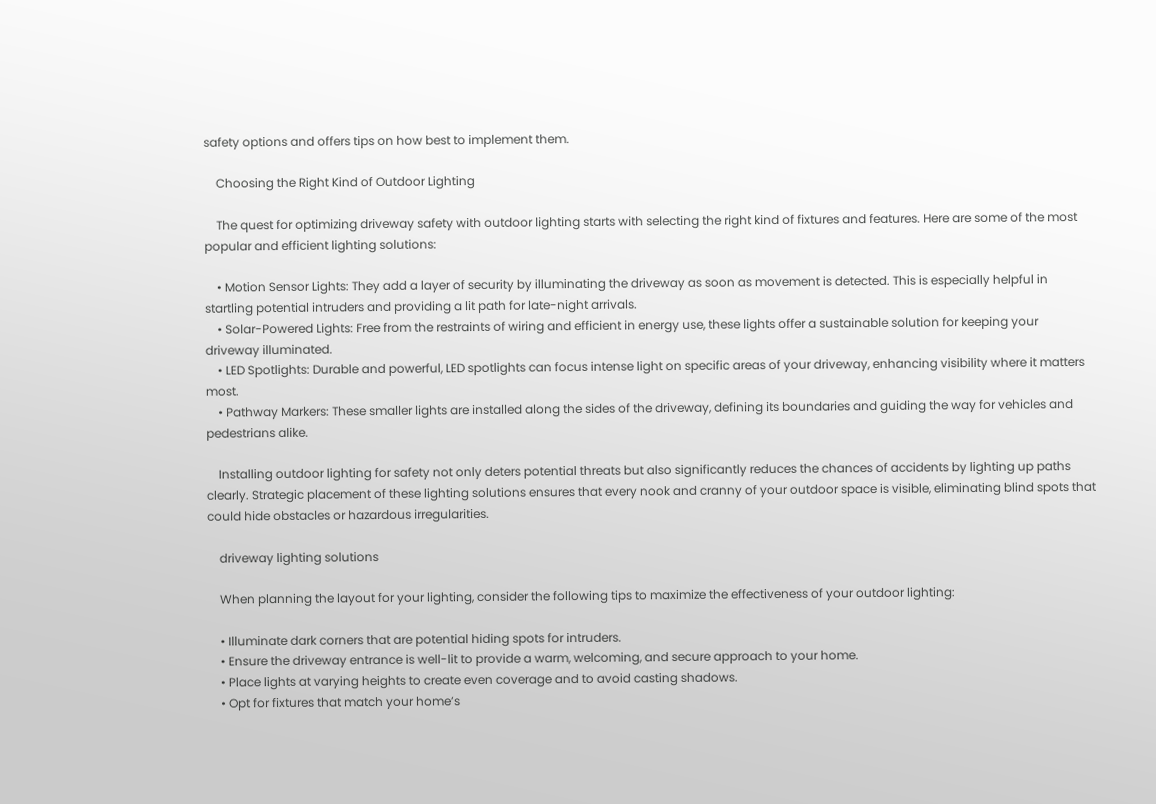safety options and offers tips on how best to implement them.

    Choosing the Right Kind of Outdoor Lighting

    The quest for optimizing driveway safety with outdoor lighting starts with selecting the right kind of fixtures and features. Here are some of the most popular and efficient lighting solutions:

    • Motion Sensor Lights: They add a layer of security by illuminating the driveway as soon as movement is detected. This is especially helpful in startling potential intruders and providing a lit path for late-night arrivals.
    • Solar-Powered Lights: Free from the restraints of wiring and efficient in energy use, these lights offer a sustainable solution for keeping your driveway illuminated.
    • LED Spotlights: Durable and powerful, LED spotlights can focus intense light on specific areas of your driveway, enhancing visibility where it matters most.
    • Pathway Markers: These smaller lights are installed along the sides of the driveway, defining its boundaries and guiding the way for vehicles and pedestrians alike.

    Installing outdoor lighting for safety not only deters potential threats but also significantly reduces the chances of accidents by lighting up paths clearly. Strategic placement of these lighting solutions ensures that every nook and cranny of your outdoor space is visible, eliminating blind spots that could hide obstacles or hazardous irregularities.

    driveway lighting solutions

    When planning the layout for your lighting, consider the following tips to maximize the effectiveness of your outdoor lighting:

    • Illuminate dark corners that are potential hiding spots for intruders.
    • Ensure the driveway entrance is well-lit to provide a warm, welcoming, and secure approach to your home.
    • Place lights at varying heights to create even coverage and to avoid casting shadows.
    • Opt for fixtures that match your home’s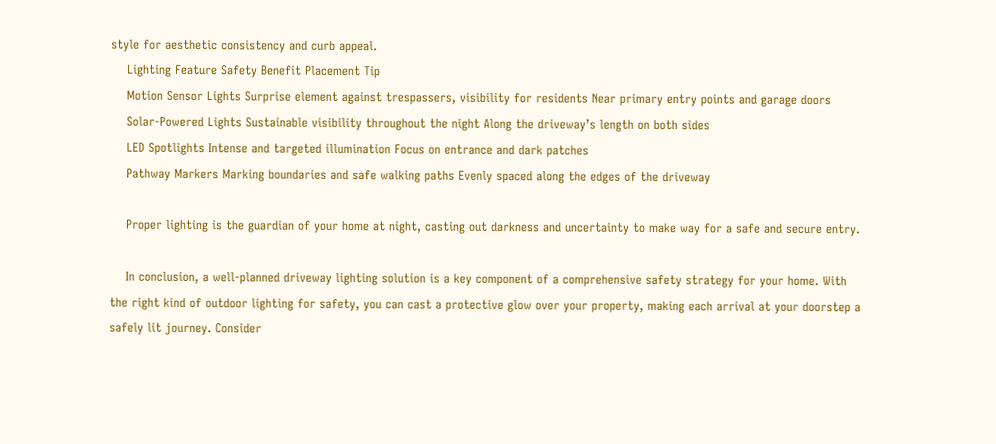style for aesthetic consistency and curb appeal.
    Lighting Feature Safety Benefit Placement Tip
    Motion Sensor Lights Surprise element against trespassers, visibility for residents Near primary entry points and garage doors
    Solar-Powered Lights Sustainable visibility throughout the night Along the driveway’s length on both sides
    LED Spotlights Intense and targeted illumination Focus on entrance and dark patches
    Pathway Markers Marking boundaries and safe walking paths Evenly spaced along the edges of the driveway

    Proper lighting is the guardian of your home at night, casting out darkness and uncertainty to make way for a safe and secure entry.

    In conclusion, a well-planned driveway lighting solution is a key component of a comprehensive safety strategy for your home. With the right kind of outdoor lighting for safety, you can cast a protective glow over your property, making each arrival at your doorstep a safely lit journey. Consider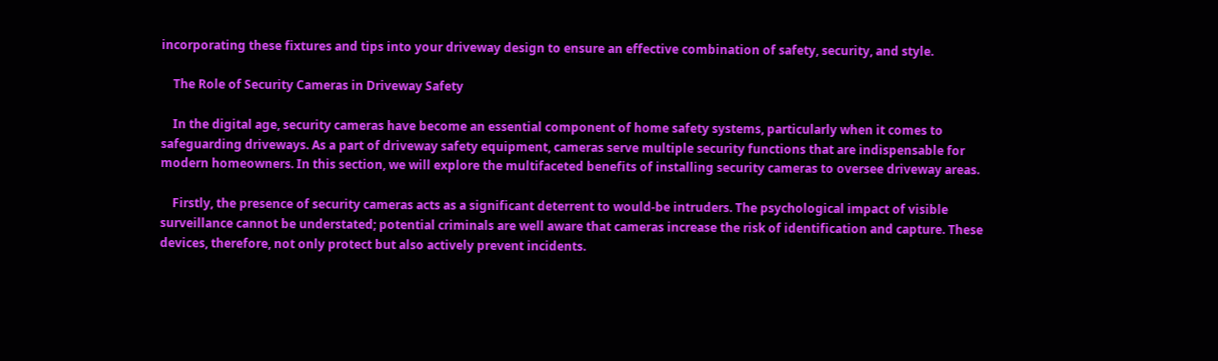incorporating these fixtures and tips into your driveway design to ensure an effective combination of safety, security, and style.

    The Role of Security Cameras in Driveway Safety

    In the digital age, security cameras have become an essential component of home safety systems, particularly when it comes to safeguarding driveways. As a part of driveway safety equipment, cameras serve multiple security functions that are indispensable for modern homeowners. In this section, we will explore the multifaceted benefits of installing security cameras to oversee driveway areas.

    Firstly, the presence of security cameras acts as a significant deterrent to would-be intruders. The psychological impact of visible surveillance cannot be understated; potential criminals are well aware that cameras increase the risk of identification and capture. These devices, therefore, not only protect but also actively prevent incidents.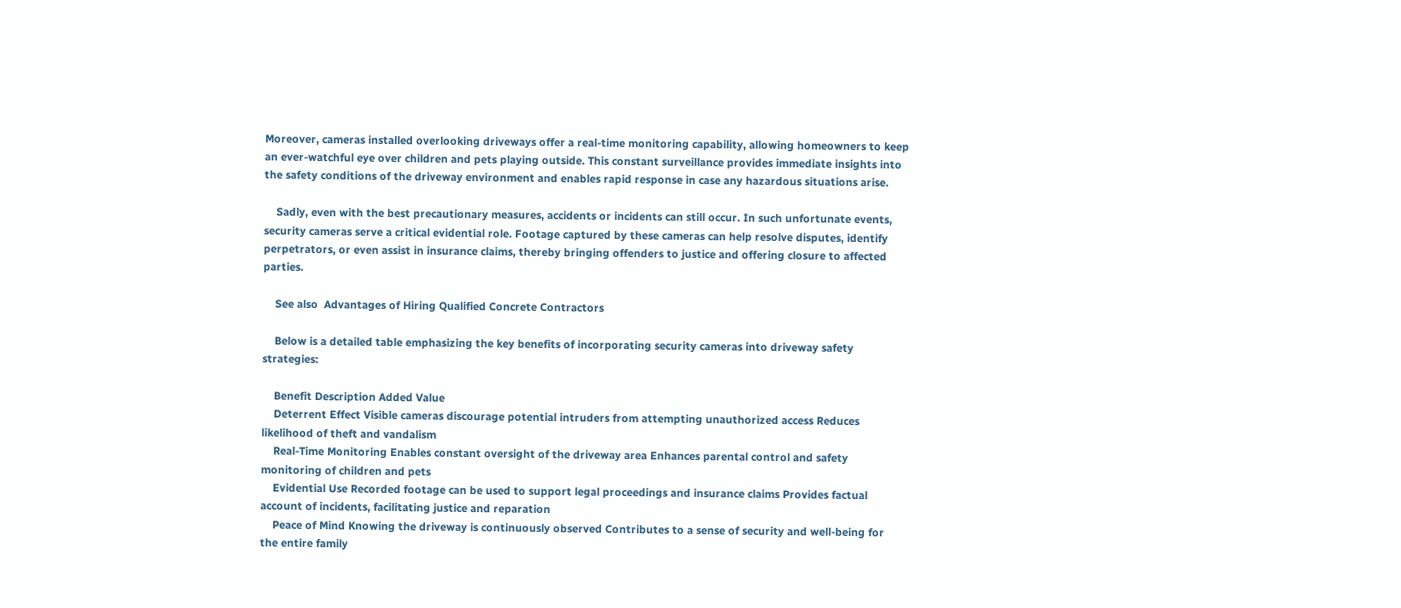Moreover, cameras installed overlooking driveways offer a real-time monitoring capability, allowing homeowners to keep an ever-watchful eye over children and pets playing outside. This constant surveillance provides immediate insights into the safety conditions of the driveway environment and enables rapid response in case any hazardous situations arise.

    Sadly, even with the best precautionary measures, accidents or incidents can still occur. In such unfortunate events, security cameras serve a critical evidential role. Footage captured by these cameras can help resolve disputes, identify perpetrators, or even assist in insurance claims, thereby bringing offenders to justice and offering closure to affected parties.

    See also  Advantages of Hiring Qualified Concrete Contractors

    Below is a detailed table emphasizing the key benefits of incorporating security cameras into driveway safety strategies:

    Benefit Description Added Value
    Deterrent Effect Visible cameras discourage potential intruders from attempting unauthorized access Reduces likelihood of theft and vandalism
    Real-Time Monitoring Enables constant oversight of the driveway area Enhances parental control and safety monitoring of children and pets
    Evidential Use Recorded footage can be used to support legal proceedings and insurance claims Provides factual account of incidents, facilitating justice and reparation
    Peace of Mind Knowing the driveway is continuously observed Contributes to a sense of security and well-being for the entire family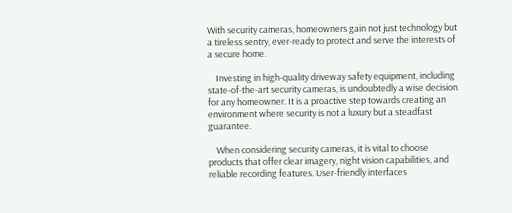With security cameras, homeowners gain not just technology but a tireless sentry, ever-ready to protect and serve the interests of a secure home.

    Investing in high-quality driveway safety equipment, including state-of-the-art security cameras, is undoubtedly a wise decision for any homeowner. It is a proactive step towards creating an environment where security is not a luxury but a steadfast guarantee.

    When considering security cameras, it is vital to choose products that offer clear imagery, night vision capabilities, and reliable recording features. User-friendly interfaces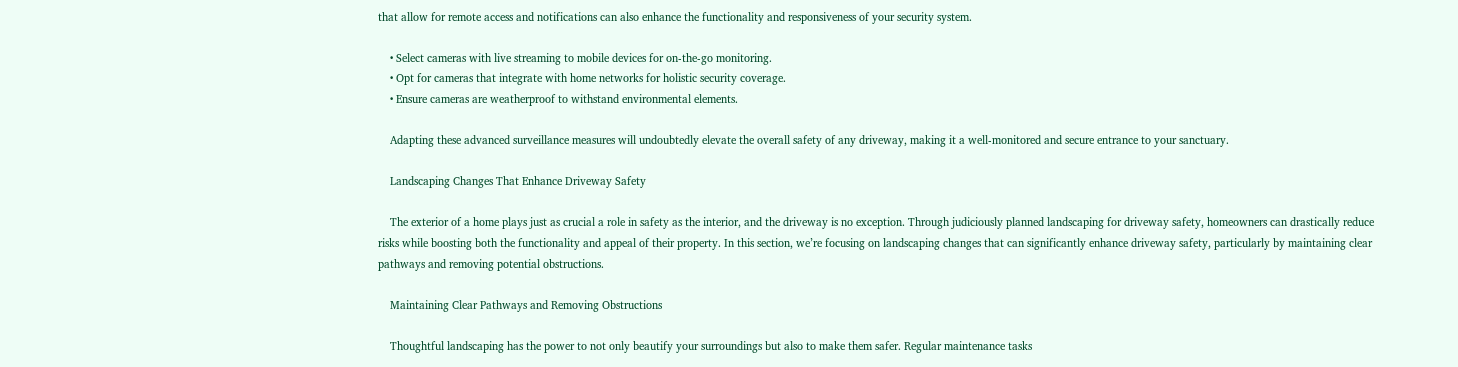that allow for remote access and notifications can also enhance the functionality and responsiveness of your security system.

    • Select cameras with live streaming to mobile devices for on-the-go monitoring.
    • Opt for cameras that integrate with home networks for holistic security coverage.
    • Ensure cameras are weatherproof to withstand environmental elements.

    Adapting these advanced surveillance measures will undoubtedly elevate the overall safety of any driveway, making it a well-monitored and secure entrance to your sanctuary.

    Landscaping Changes That Enhance Driveway Safety

    The exterior of a home plays just as crucial a role in safety as the interior, and the driveway is no exception. Through judiciously planned landscaping for driveway safety, homeowners can drastically reduce risks while boosting both the functionality and appeal of their property. In this section, we’re focusing on landscaping changes that can significantly enhance driveway safety, particularly by maintaining clear pathways and removing potential obstructions.

    Maintaining Clear Pathways and Removing Obstructions

    Thoughtful landscaping has the power to not only beautify your surroundings but also to make them safer. Regular maintenance tasks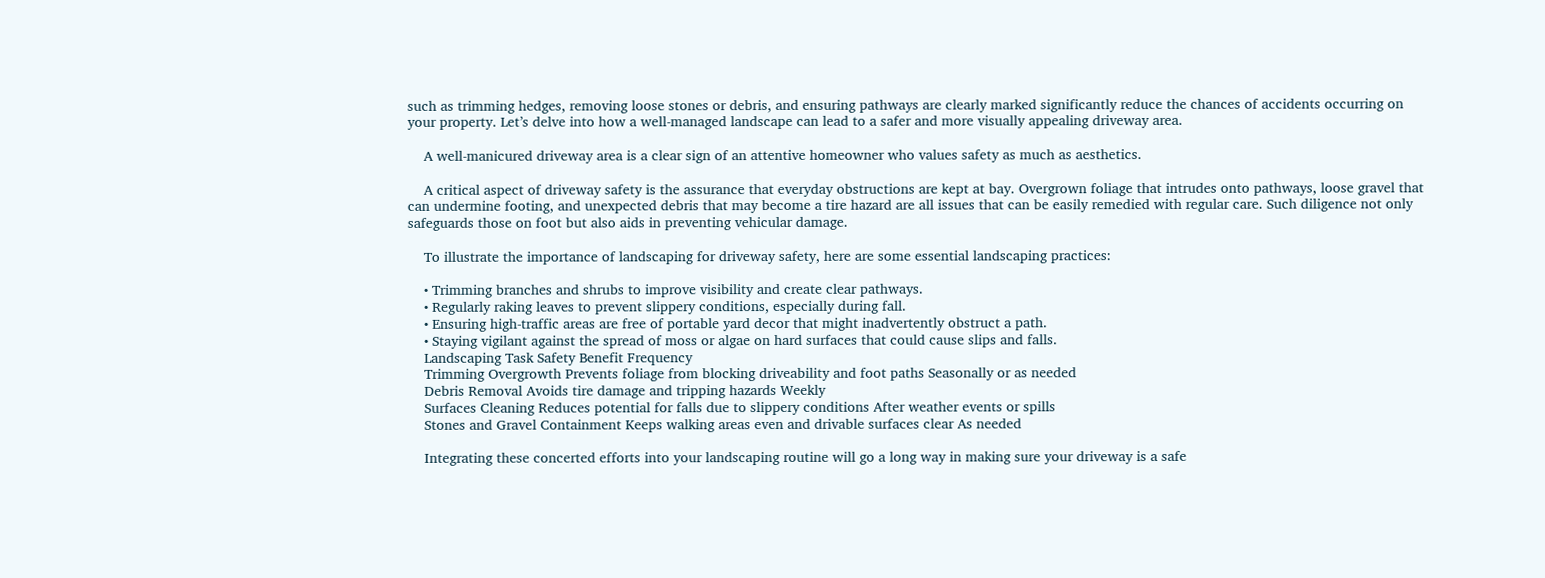such as trimming hedges, removing loose stones or debris, and ensuring pathways are clearly marked significantly reduce the chances of accidents occurring on your property. Let’s delve into how a well-managed landscape can lead to a safer and more visually appealing driveway area.

    A well-manicured driveway area is a clear sign of an attentive homeowner who values safety as much as aesthetics.

    A critical aspect of driveway safety is the assurance that everyday obstructions are kept at bay. Overgrown foliage that intrudes onto pathways, loose gravel that can undermine footing, and unexpected debris that may become a tire hazard are all issues that can be easily remedied with regular care. Such diligence not only safeguards those on foot but also aids in preventing vehicular damage.

    To illustrate the importance of landscaping for driveway safety, here are some essential landscaping practices:

    • Trimming branches and shrubs to improve visibility and create clear pathways.
    • Regularly raking leaves to prevent slippery conditions, especially during fall.
    • Ensuring high-traffic areas are free of portable yard decor that might inadvertently obstruct a path.
    • Staying vigilant against the spread of moss or algae on hard surfaces that could cause slips and falls.
    Landscaping Task Safety Benefit Frequency
    Trimming Overgrowth Prevents foliage from blocking driveability and foot paths Seasonally or as needed
    Debris Removal Avoids tire damage and tripping hazards Weekly
    Surfaces Cleaning Reduces potential for falls due to slippery conditions After weather events or spills
    Stones and Gravel Containment Keeps walking areas even and drivable surfaces clear As needed

    Integrating these concerted efforts into your landscaping routine will go a long way in making sure your driveway is a safe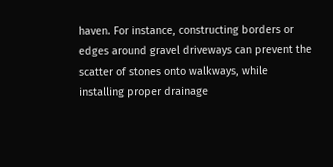haven. For instance, constructing borders or edges around gravel driveways can prevent the scatter of stones onto walkways, while installing proper drainage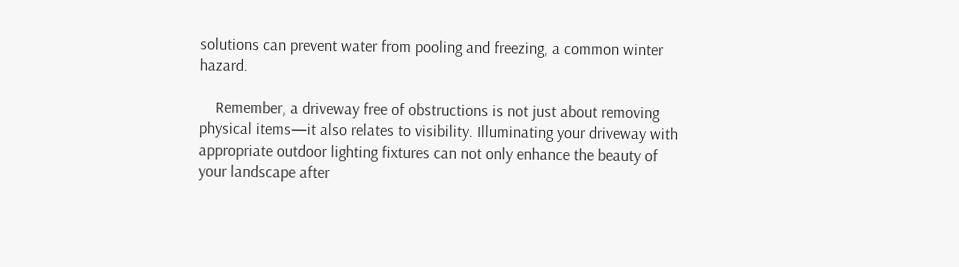solutions can prevent water from pooling and freezing, a common winter hazard.

    Remember, a driveway free of obstructions is not just about removing physical items—it also relates to visibility. Illuminating your driveway with appropriate outdoor lighting fixtures can not only enhance the beauty of your landscape after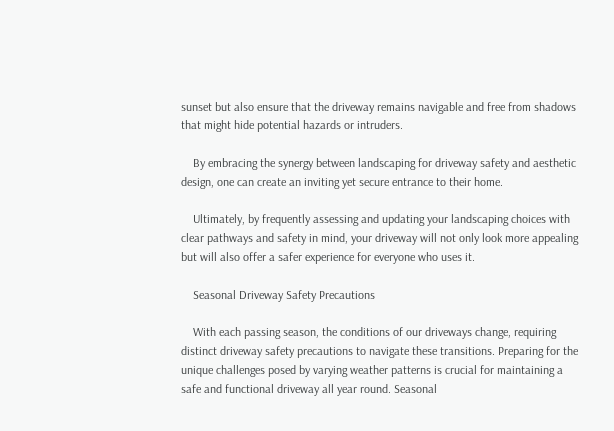sunset but also ensure that the driveway remains navigable and free from shadows that might hide potential hazards or intruders.

    By embracing the synergy between landscaping for driveway safety and aesthetic design, one can create an inviting yet secure entrance to their home.

    Ultimately, by frequently assessing and updating your landscaping choices with clear pathways and safety in mind, your driveway will not only look more appealing but will also offer a safer experience for everyone who uses it.

    Seasonal Driveway Safety Precautions

    With each passing season, the conditions of our driveways change, requiring distinct driveway safety precautions to navigate these transitions. Preparing for the unique challenges posed by varying weather patterns is crucial for maintaining a safe and functional driveway all year round. Seasonal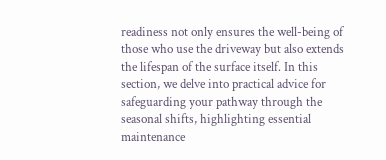readiness not only ensures the well-being of those who use the driveway but also extends the lifespan of the surface itself. In this section, we delve into practical advice for safeguarding your pathway through the seasonal shifts, highlighting essential maintenance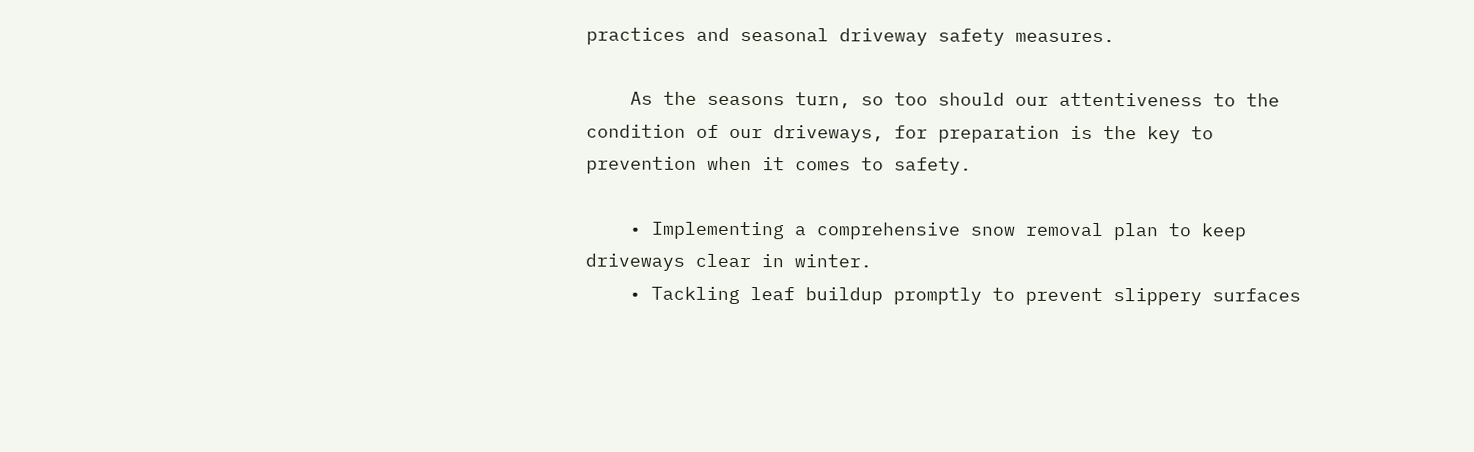practices and seasonal driveway safety measures.

    As the seasons turn, so too should our attentiveness to the condition of our driveways, for preparation is the key to prevention when it comes to safety.

    • Implementing a comprehensive snow removal plan to keep driveways clear in winter.
    • Tackling leaf buildup promptly to prevent slippery surfaces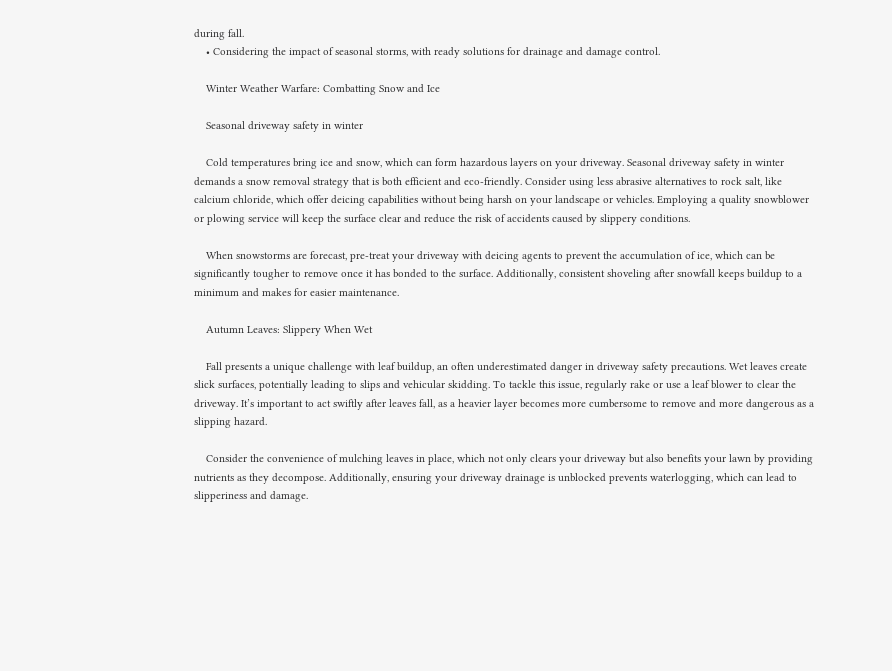during fall.
    • Considering the impact of seasonal storms, with ready solutions for drainage and damage control.

    Winter Weather Warfare: Combatting Snow and Ice

    Seasonal driveway safety in winter

    Cold temperatures bring ice and snow, which can form hazardous layers on your driveway. Seasonal driveway safety in winter demands a snow removal strategy that is both efficient and eco-friendly. Consider using less abrasive alternatives to rock salt, like calcium chloride, which offer deicing capabilities without being harsh on your landscape or vehicles. Employing a quality snowblower or plowing service will keep the surface clear and reduce the risk of accidents caused by slippery conditions.

    When snowstorms are forecast, pre-treat your driveway with deicing agents to prevent the accumulation of ice, which can be significantly tougher to remove once it has bonded to the surface. Additionally, consistent shoveling after snowfall keeps buildup to a minimum and makes for easier maintenance.

    Autumn Leaves: Slippery When Wet

    Fall presents a unique challenge with leaf buildup, an often underestimated danger in driveway safety precautions. Wet leaves create slick surfaces, potentially leading to slips and vehicular skidding. To tackle this issue, regularly rake or use a leaf blower to clear the driveway. It’s important to act swiftly after leaves fall, as a heavier layer becomes more cumbersome to remove and more dangerous as a slipping hazard.

    Consider the convenience of mulching leaves in place, which not only clears your driveway but also benefits your lawn by providing nutrients as they decompose. Additionally, ensuring your driveway drainage is unblocked prevents waterlogging, which can lead to slipperiness and damage.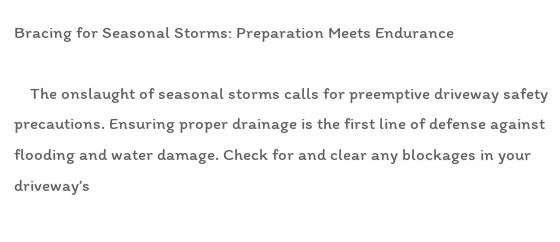Bracing for Seasonal Storms: Preparation Meets Endurance

    The onslaught of seasonal storms calls for preemptive driveway safety precautions. Ensuring proper drainage is the first line of defense against flooding and water damage. Check for and clear any blockages in your driveway’s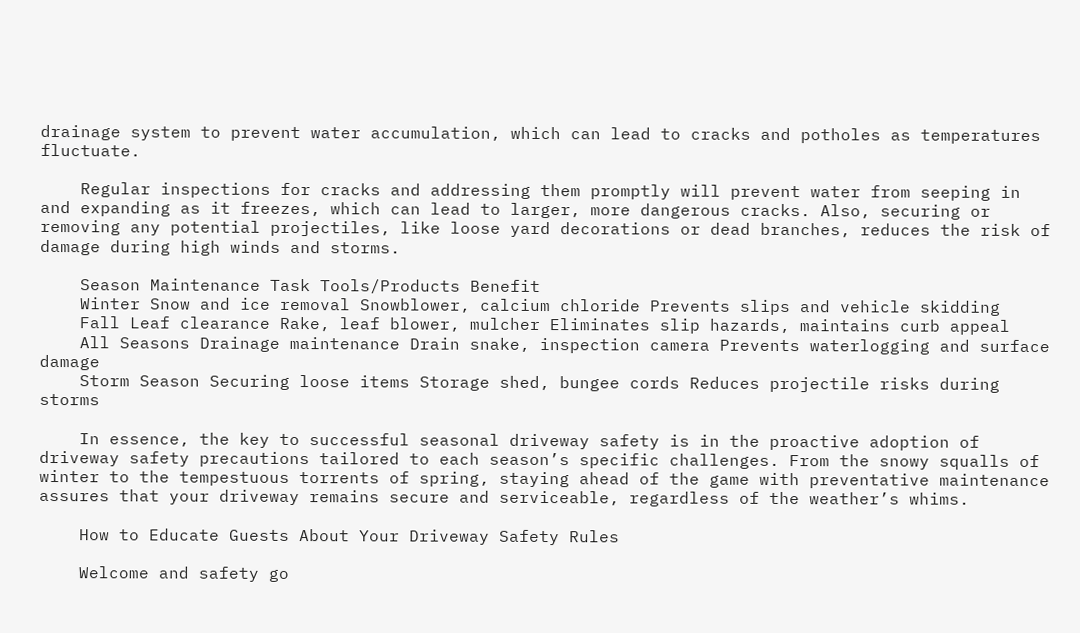drainage system to prevent water accumulation, which can lead to cracks and potholes as temperatures fluctuate.

    Regular inspections for cracks and addressing them promptly will prevent water from seeping in and expanding as it freezes, which can lead to larger, more dangerous cracks. Also, securing or removing any potential projectiles, like loose yard decorations or dead branches, reduces the risk of damage during high winds and storms.

    Season Maintenance Task Tools/Products Benefit
    Winter Snow and ice removal Snowblower, calcium chloride Prevents slips and vehicle skidding
    Fall Leaf clearance Rake, leaf blower, mulcher Eliminates slip hazards, maintains curb appeal
    All Seasons Drainage maintenance Drain snake, inspection camera Prevents waterlogging and surface damage
    Storm Season Securing loose items Storage shed, bungee cords Reduces projectile risks during storms

    In essence, the key to successful seasonal driveway safety is in the proactive adoption of driveway safety precautions tailored to each season’s specific challenges. From the snowy squalls of winter to the tempestuous torrents of spring, staying ahead of the game with preventative maintenance assures that your driveway remains secure and serviceable, regardless of the weather’s whims.

    How to Educate Guests About Your Driveway Safety Rules

    Welcome and safety go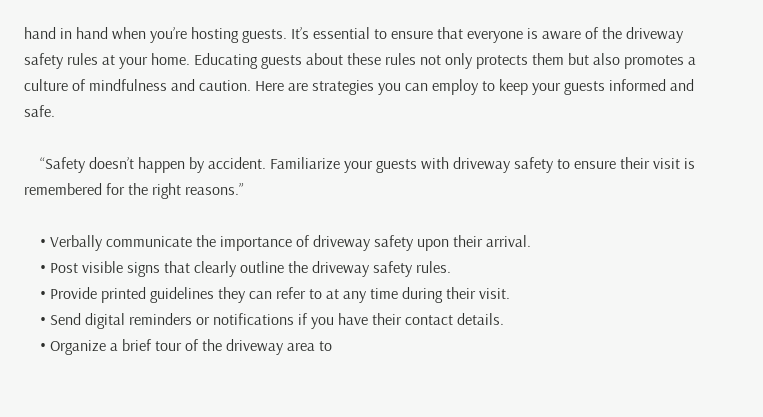hand in hand when you’re hosting guests. It’s essential to ensure that everyone is aware of the driveway safety rules at your home. Educating guests about these rules not only protects them but also promotes a culture of mindfulness and caution. Here are strategies you can employ to keep your guests informed and safe.

    “Safety doesn’t happen by accident. Familiarize your guests with driveway safety to ensure their visit is remembered for the right reasons.”

    • Verbally communicate the importance of driveway safety upon their arrival.
    • Post visible signs that clearly outline the driveway safety rules.
    • Provide printed guidelines they can refer to at any time during their visit.
    • Send digital reminders or notifications if you have their contact details.
    • Organize a brief tour of the driveway area to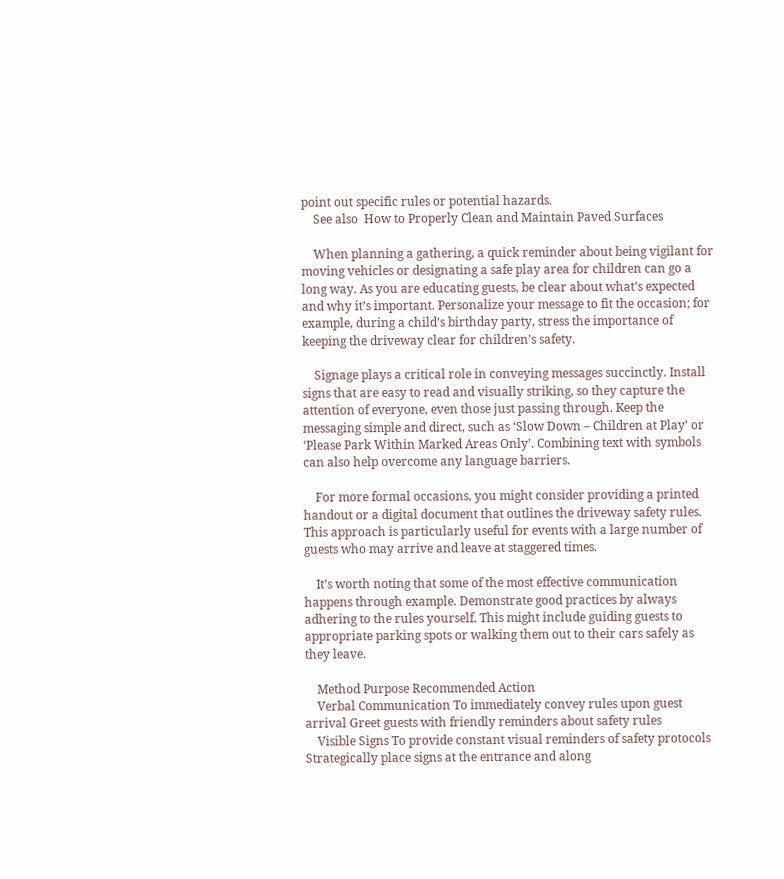point out specific rules or potential hazards.
    See also  How to Properly Clean and Maintain Paved Surfaces

    When planning a gathering, a quick reminder about being vigilant for moving vehicles or designating a safe play area for children can go a long way. As you are educating guests, be clear about what’s expected and why it’s important. Personalize your message to fit the occasion; for example, during a child’s birthday party, stress the importance of keeping the driveway clear for children’s safety.

    Signage plays a critical role in conveying messages succinctly. Install signs that are easy to read and visually striking, so they capture the attention of everyone, even those just passing through. Keep the messaging simple and direct, such as ‘Slow Down – Children at Play’ or ‘Please Park Within Marked Areas Only’. Combining text with symbols can also help overcome any language barriers.

    For more formal occasions, you might consider providing a printed handout or a digital document that outlines the driveway safety rules. This approach is particularly useful for events with a large number of guests who may arrive and leave at staggered times.

    It’s worth noting that some of the most effective communication happens through example. Demonstrate good practices by always adhering to the rules yourself. This might include guiding guests to appropriate parking spots or walking them out to their cars safely as they leave.

    Method Purpose Recommended Action
    Verbal Communication To immediately convey rules upon guest arrival Greet guests with friendly reminders about safety rules
    Visible Signs To provide constant visual reminders of safety protocols Strategically place signs at the entrance and along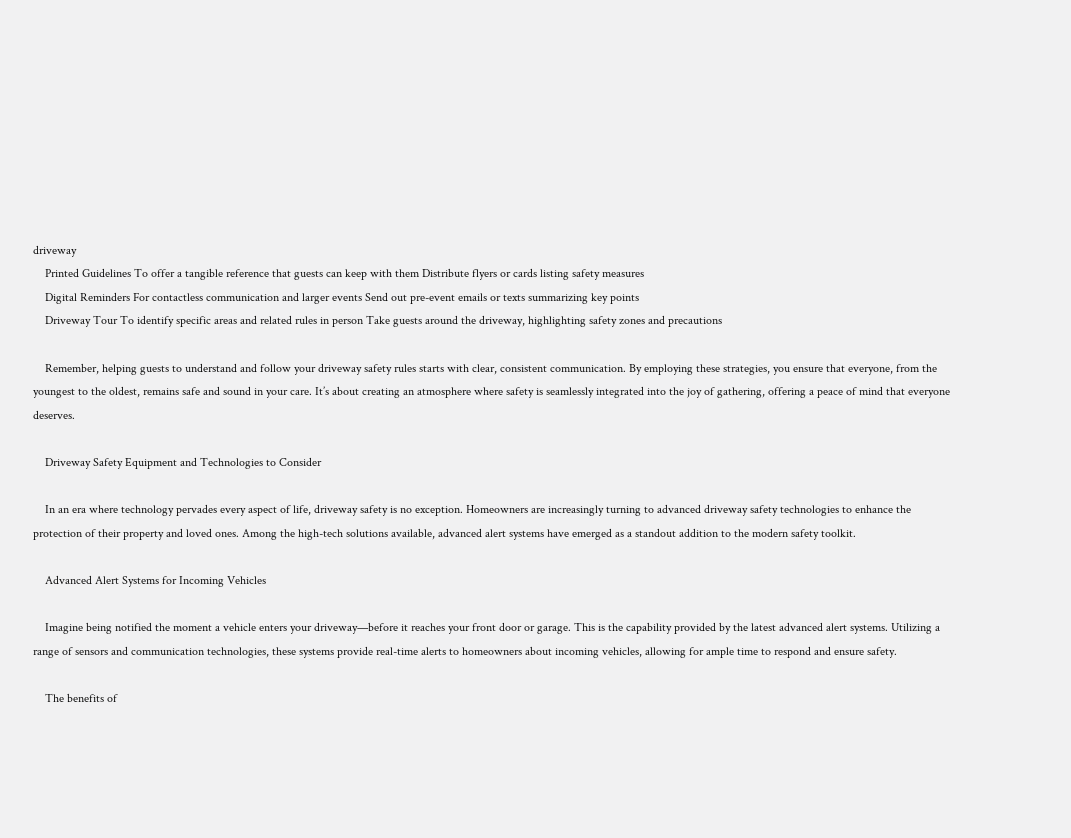driveway
    Printed Guidelines To offer a tangible reference that guests can keep with them Distribute flyers or cards listing safety measures
    Digital Reminders For contactless communication and larger events Send out pre-event emails or texts summarizing key points
    Driveway Tour To identify specific areas and related rules in person Take guests around the driveway, highlighting safety zones and precautions

    Remember, helping guests to understand and follow your driveway safety rules starts with clear, consistent communication. By employing these strategies, you ensure that everyone, from the youngest to the oldest, remains safe and sound in your care. It’s about creating an atmosphere where safety is seamlessly integrated into the joy of gathering, offering a peace of mind that everyone deserves.

    Driveway Safety Equipment and Technologies to Consider

    In an era where technology pervades every aspect of life, driveway safety is no exception. Homeowners are increasingly turning to advanced driveway safety technologies to enhance the protection of their property and loved ones. Among the high-tech solutions available, advanced alert systems have emerged as a standout addition to the modern safety toolkit.

    Advanced Alert Systems for Incoming Vehicles

    Imagine being notified the moment a vehicle enters your driveway—before it reaches your front door or garage. This is the capability provided by the latest advanced alert systems. Utilizing a range of sensors and communication technologies, these systems provide real-time alerts to homeowners about incoming vehicles, allowing for ample time to respond and ensure safety.

    The benefits of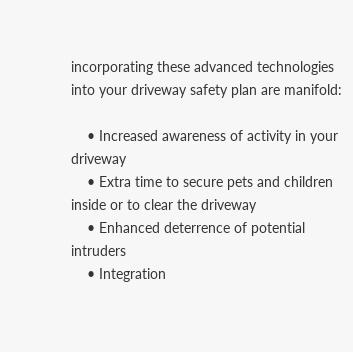incorporating these advanced technologies into your driveway safety plan are manifold:

    • Increased awareness of activity in your driveway
    • Extra time to secure pets and children inside or to clear the driveway
    • Enhanced deterrence of potential intruders
    • Integration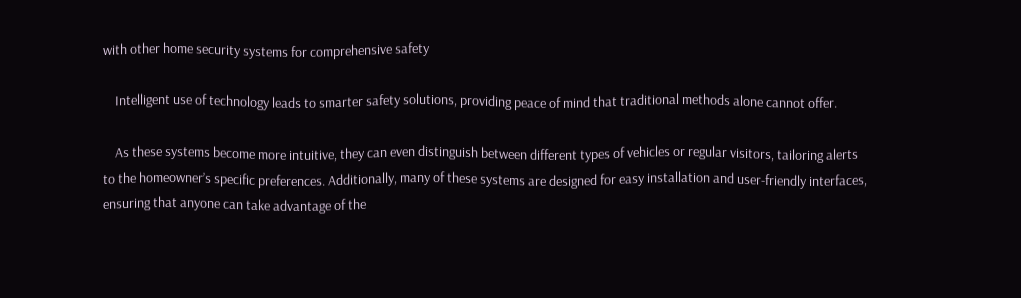with other home security systems for comprehensive safety

    Intelligent use of technology leads to smarter safety solutions, providing peace of mind that traditional methods alone cannot offer.

    As these systems become more intuitive, they can even distinguish between different types of vehicles or regular visitors, tailoring alerts to the homeowner’s specific preferences. Additionally, many of these systems are designed for easy installation and user-friendly interfaces, ensuring that anyone can take advantage of the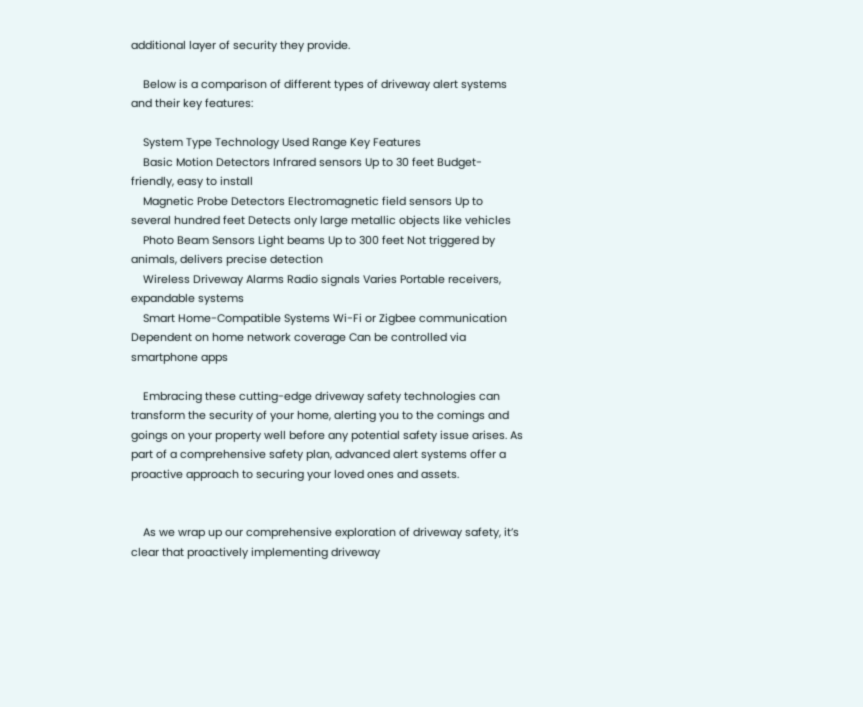additional layer of security they provide.

    Below is a comparison of different types of driveway alert systems and their key features:

    System Type Technology Used Range Key Features
    Basic Motion Detectors Infrared sensors Up to 30 feet Budget-friendly, easy to install
    Magnetic Probe Detectors Electromagnetic field sensors Up to several hundred feet Detects only large metallic objects like vehicles
    Photo Beam Sensors Light beams Up to 300 feet Not triggered by animals, delivers precise detection
    Wireless Driveway Alarms Radio signals Varies Portable receivers, expandable systems
    Smart Home-Compatible Systems Wi-Fi or Zigbee communication Dependent on home network coverage Can be controlled via smartphone apps

    Embracing these cutting-edge driveway safety technologies can transform the security of your home, alerting you to the comings and goings on your property well before any potential safety issue arises. As part of a comprehensive safety plan, advanced alert systems offer a proactive approach to securing your loved ones and assets.


    As we wrap up our comprehensive exploration of driveway safety, it’s clear that proactively implementing driveway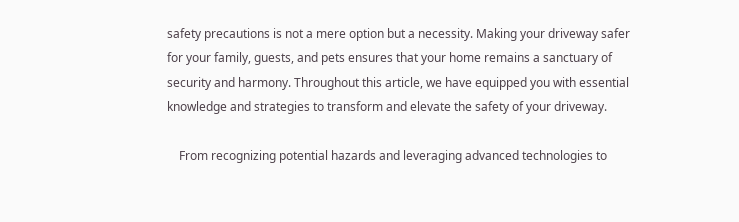safety precautions is not a mere option but a necessity. Making your driveway safer for your family, guests, and pets ensures that your home remains a sanctuary of security and harmony. Throughout this article, we have equipped you with essential knowledge and strategies to transform and elevate the safety of your driveway.

    From recognizing potential hazards and leveraging advanced technologies to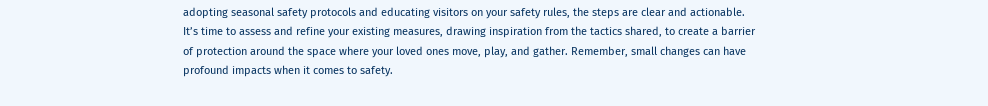adopting seasonal safety protocols and educating visitors on your safety rules, the steps are clear and actionable. It’s time to assess and refine your existing measures, drawing inspiration from the tactics shared, to create a barrier of protection around the space where your loved ones move, play, and gather. Remember, small changes can have profound impacts when it comes to safety.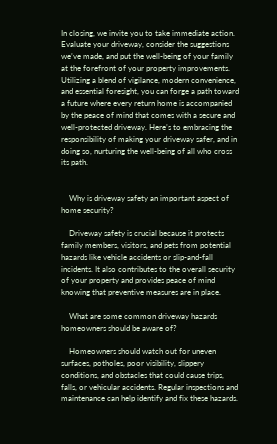In closing, we invite you to take immediate action. Evaluate your driveway, consider the suggestions we’ve made, and put the well-being of your family at the forefront of your property improvements. Utilizing a blend of vigilance, modern convenience, and essential foresight, you can forge a path toward a future where every return home is accompanied by the peace of mind that comes with a secure and well-protected driveway. Here’s to embracing the responsibility of making your driveway safer, and in doing so, nurturing the well-being of all who cross its path.


    Why is driveway safety an important aspect of home security?

    Driveway safety is crucial because it protects family members, visitors, and pets from potential hazards like vehicle accidents or slip-and-fall incidents. It also contributes to the overall security of your property and provides peace of mind knowing that preventive measures are in place.

    What are some common driveway hazards homeowners should be aware of?

    Homeowners should watch out for uneven surfaces, potholes, poor visibility, slippery conditions, and obstacles that could cause trips, falls, or vehicular accidents. Regular inspections and maintenance can help identify and fix these hazards.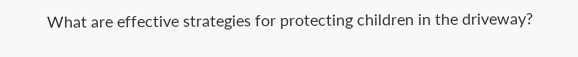What are effective strategies for protecting children in the driveway?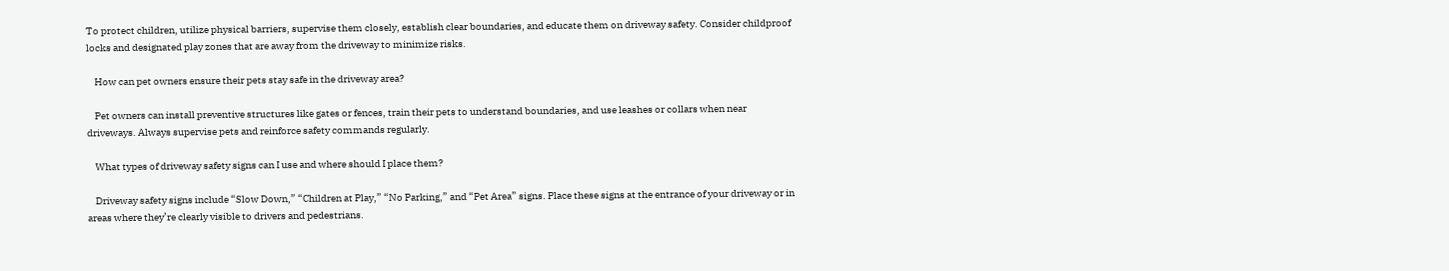To protect children, utilize physical barriers, supervise them closely, establish clear boundaries, and educate them on driveway safety. Consider childproof locks and designated play zones that are away from the driveway to minimize risks.

    How can pet owners ensure their pets stay safe in the driveway area?

    Pet owners can install preventive structures like gates or fences, train their pets to understand boundaries, and use leashes or collars when near driveways. Always supervise pets and reinforce safety commands regularly.

    What types of driveway safety signs can I use and where should I place them?

    Driveway safety signs include “Slow Down,” “Children at Play,” “No Parking,” and “Pet Area” signs. Place these signs at the entrance of your driveway or in areas where they’re clearly visible to drivers and pedestrians.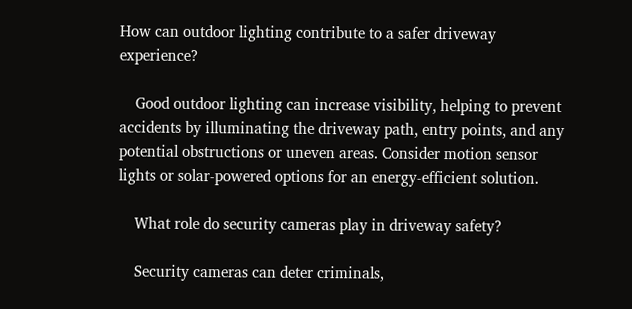How can outdoor lighting contribute to a safer driveway experience?

    Good outdoor lighting can increase visibility, helping to prevent accidents by illuminating the driveway path, entry points, and any potential obstructions or uneven areas. Consider motion sensor lights or solar-powered options for an energy-efficient solution.

    What role do security cameras play in driveway safety?

    Security cameras can deter criminals,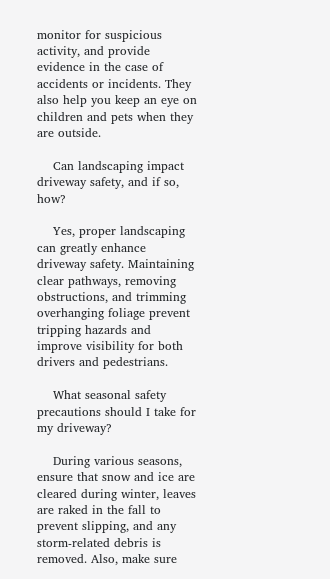monitor for suspicious activity, and provide evidence in the case of accidents or incidents. They also help you keep an eye on children and pets when they are outside.

    Can landscaping impact driveway safety, and if so, how?

    Yes, proper landscaping can greatly enhance driveway safety. Maintaining clear pathways, removing obstructions, and trimming overhanging foliage prevent tripping hazards and improve visibility for both drivers and pedestrians.

    What seasonal safety precautions should I take for my driveway?

    During various seasons, ensure that snow and ice are cleared during winter, leaves are raked in the fall to prevent slipping, and any storm-related debris is removed. Also, make sure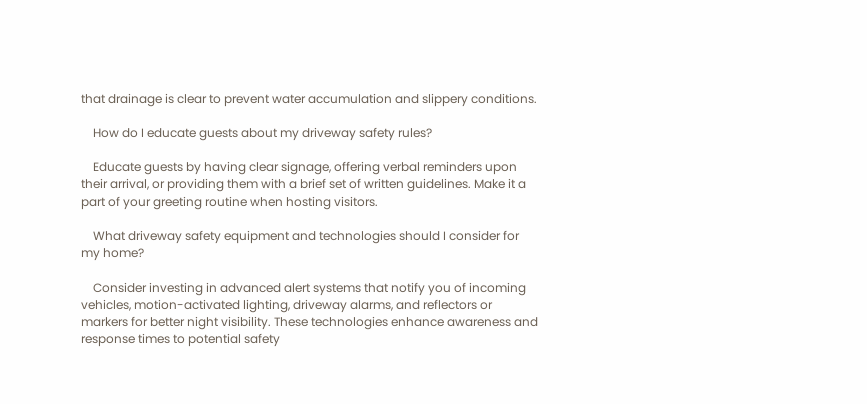that drainage is clear to prevent water accumulation and slippery conditions.

    How do I educate guests about my driveway safety rules?

    Educate guests by having clear signage, offering verbal reminders upon their arrival, or providing them with a brief set of written guidelines. Make it a part of your greeting routine when hosting visitors.

    What driveway safety equipment and technologies should I consider for my home?

    Consider investing in advanced alert systems that notify you of incoming vehicles, motion-activated lighting, driveway alarms, and reflectors or markers for better night visibility. These technologies enhance awareness and response times to potential safety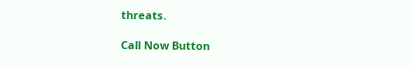threats.

Call Now Button